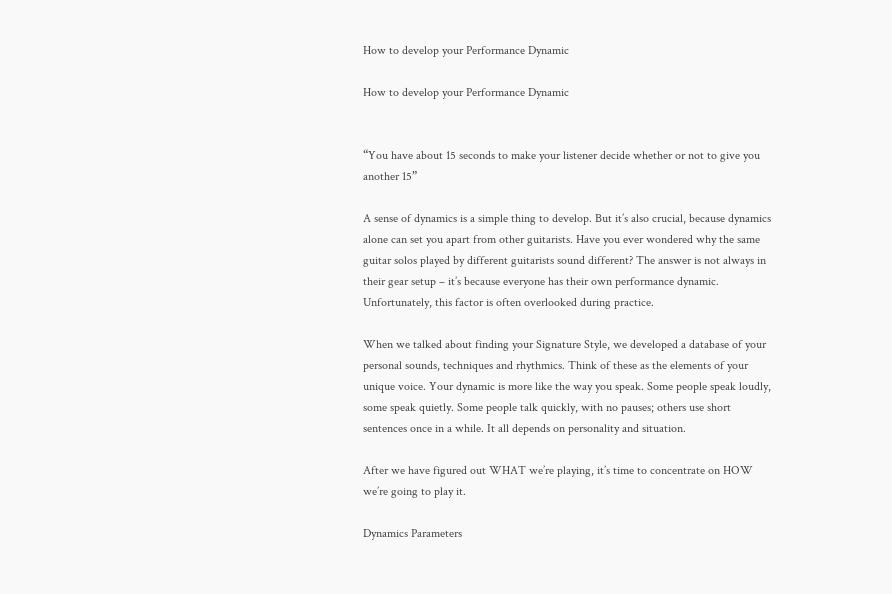How to develop your Performance Dynamic

How to develop your Performance Dynamic


“You have about 15 seconds to make your listener decide whether or not to give you another 15”

A sense of dynamics is a simple thing to develop. But it’s also crucial, because dynamics alone can set you apart from other guitarists. Have you ever wondered why the same guitar solos played by different guitarists sound different? The answer is not always in their gear setup – it’s because everyone has their own performance dynamic. Unfortunately, this factor is often overlooked during practice.

When we talked about finding your Signature Style, we developed a database of your personal sounds, techniques and rhythmics. Think of these as the elements of your unique voice. Your dynamic is more like the way you speak. Some people speak loudly, some speak quietly. Some people talk quickly, with no pauses; others use short sentences once in a while. It all depends on personality and situation.

After we have figured out WHAT we’re playing, it’s time to concentrate on HOW we’re going to play it.

Dynamics Parameters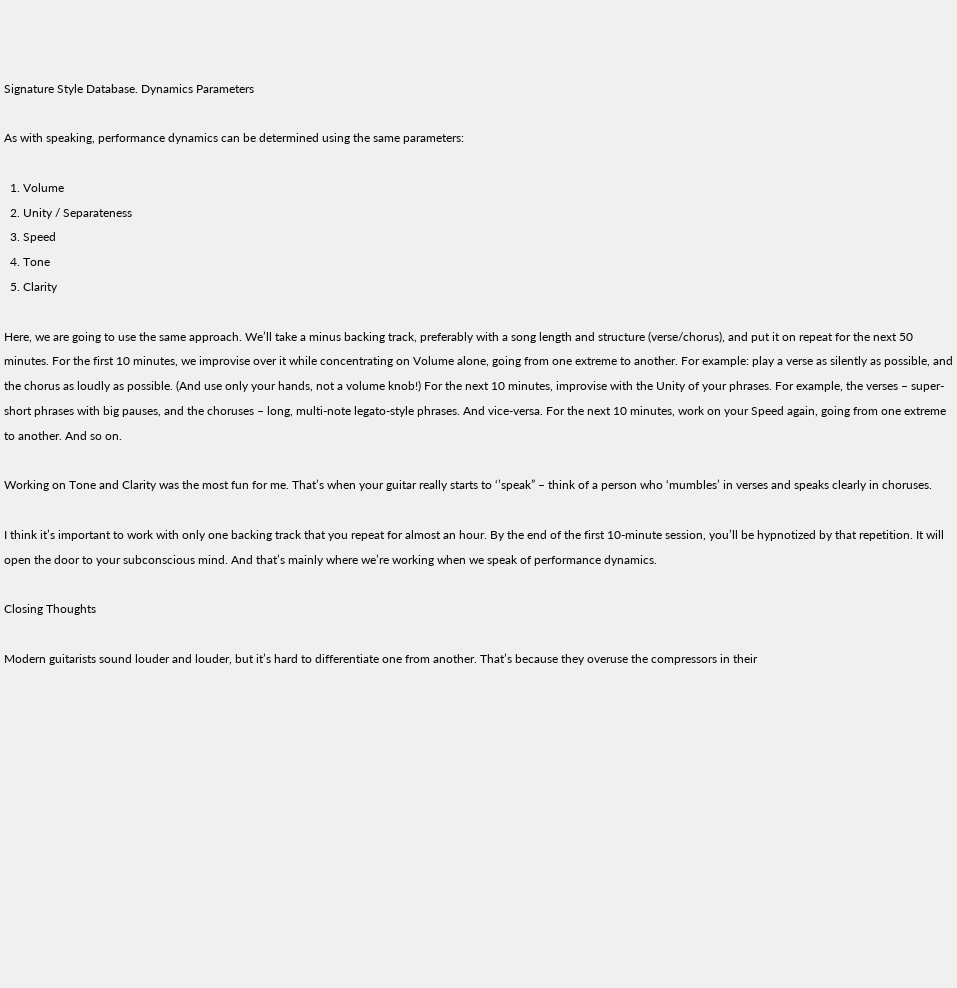Signature Style Database. Dynamics Parameters

As with speaking, performance dynamics can be determined using the same parameters:

  1. Volume
  2. Unity / Separateness
  3. Speed
  4. Tone
  5. Clarity

Here, we are going to use the same approach. We’ll take a minus backing track, preferably with a song length and structure (verse/chorus), and put it on repeat for the next 50 minutes. For the first 10 minutes, we improvise over it while concentrating on Volume alone, going from one extreme to another. For example: play a verse as silently as possible, and the chorus as loudly as possible. (And use only your hands, not a volume knob!) For the next 10 minutes, improvise with the Unity of your phrases. For example, the verses – super-short phrases with big pauses, and the choruses – long, multi-note legato-style phrases. And vice-versa. For the next 10 minutes, work on your Speed again, going from one extreme to another. And so on.

Working on Tone and Clarity was the most fun for me. That’s when your guitar really starts to ‘’speak” – think of a person who ‘mumbles’ in verses and speaks clearly in choruses.

I think it’s important to work with only one backing track that you repeat for almost an hour. By the end of the first 10-minute session, you’ll be hypnotized by that repetition. It will open the door to your subconscious mind. And that’s mainly where we’re working when we speak of performance dynamics.

Closing Thoughts

Modern guitarists sound louder and louder, but it’s hard to differentiate one from another. That’s because they overuse the compressors in their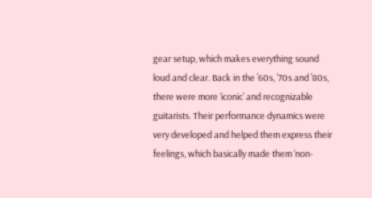gear setup, which makes everything sound loud and clear. Back in the ’60s, ’70s and ’80s, there were more ‘iconic’ and recognizable guitarists. Their performance dynamics were very developed and helped them express their feelings, which basically made them ‘non-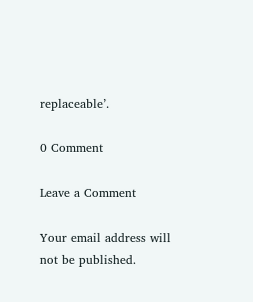replaceable’.

0 Comment

Leave a Comment

Your email address will not be published.